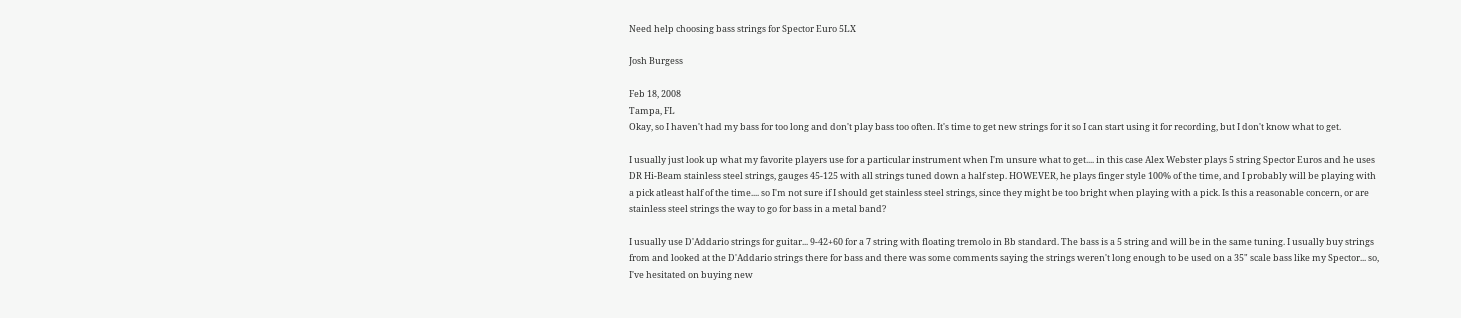Need help choosing bass strings for Spector Euro 5LX

Josh Burgess

Feb 18, 2008
Tampa, FL
Okay, so I haven't had my bass for too long and don't play bass too often. It's time to get new strings for it so I can start using it for recording, but I don't know what to get.

I usually just look up what my favorite players use for a particular instrument when I'm unsure what to get.... in this case Alex Webster plays 5 string Spector Euros and he uses DR Hi-Beam stainless steel strings, gauges 45-125 with all strings tuned down a half step. HOWEVER, he plays finger style 100% of the time, and I probably will be playing with a pick atleast half of the time.... so I'm not sure if I should get stainless steel strings, since they might be too bright when playing with a pick. Is this a reasonable concern, or are stainless steel strings the way to go for bass in a metal band?

I usually use D'Addario strings for guitar... 9-42+60 for a 7 string with floating tremolo in Bb standard. The bass is a 5 string and will be in the same tuning. I usually buy strings from and looked at the D'Addario strings there for bass and there was some comments saying the strings weren't long enough to be used on a 35" scale bass like my Spector... so, I've hesitated on buying new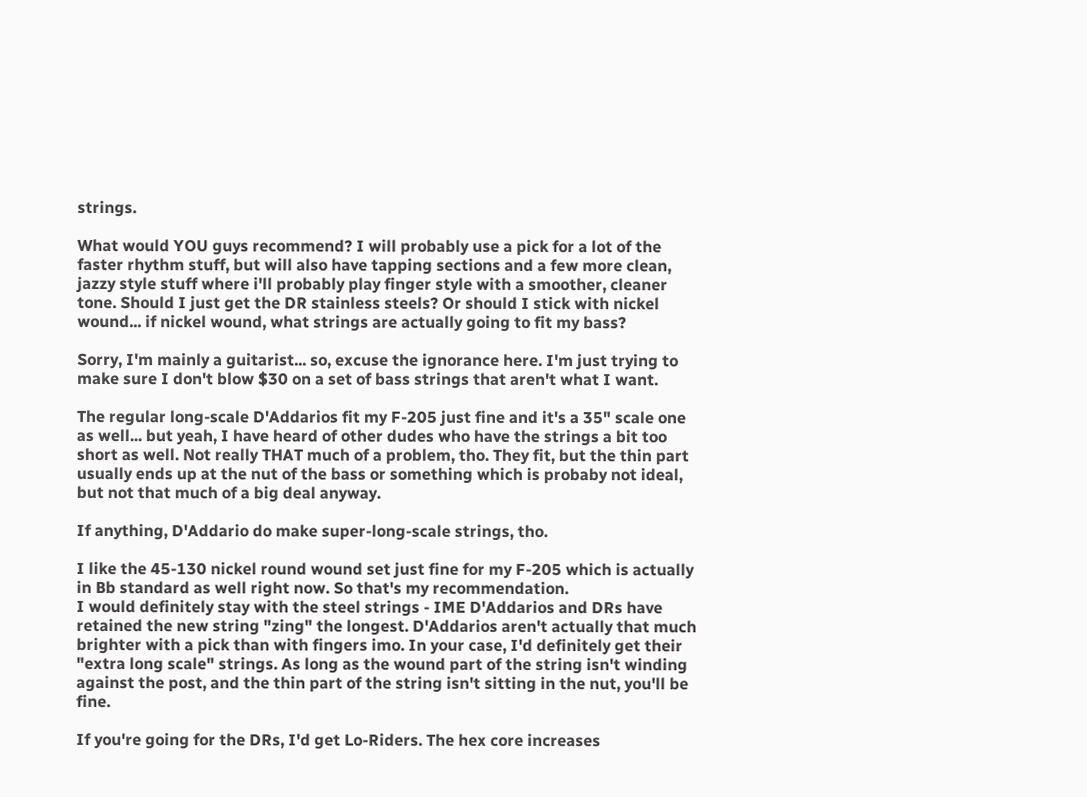strings.

What would YOU guys recommend? I will probably use a pick for a lot of the faster rhythm stuff, but will also have tapping sections and a few more clean, jazzy style stuff where i'll probably play finger style with a smoother, cleaner tone. Should I just get the DR stainless steels? Or should I stick with nickel wound... if nickel wound, what strings are actually going to fit my bass?

Sorry, I'm mainly a guitarist... so, excuse the ignorance here. I'm just trying to make sure I don't blow $30 on a set of bass strings that aren't what I want.

The regular long-scale D'Addarios fit my F-205 just fine and it's a 35" scale one as well... but yeah, I have heard of other dudes who have the strings a bit too short as well. Not really THAT much of a problem, tho. They fit, but the thin part usually ends up at the nut of the bass or something which is probaby not ideal, but not that much of a big deal anyway.

If anything, D'Addario do make super-long-scale strings, tho.

I like the 45-130 nickel round wound set just fine for my F-205 which is actually in Bb standard as well right now. So that's my recommendation.
I would definitely stay with the steel strings - IME D'Addarios and DRs have retained the new string "zing" the longest. D'Addarios aren't actually that much brighter with a pick than with fingers imo. In your case, I'd definitely get their "extra long scale" strings. As long as the wound part of the string isn't winding against the post, and the thin part of the string isn't sitting in the nut, you'll be fine.

If you're going for the DRs, I'd get Lo-Riders. The hex core increases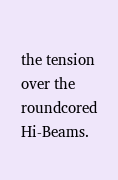the tension over the roundcored Hi-Beams.